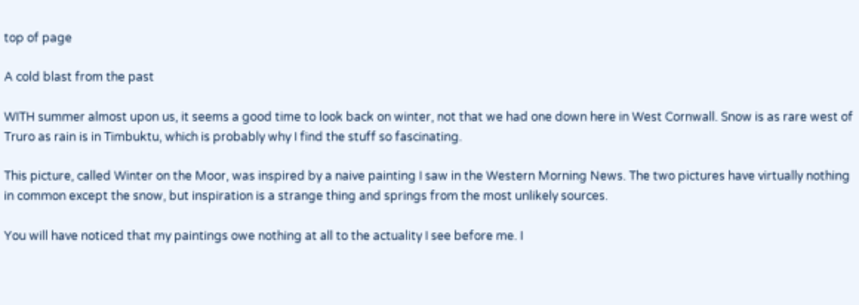top of page

A cold blast from the past

WITH summer almost upon us, it seems a good time to look back on winter, not that we had one down here in West Cornwall. Snow is as rare west of Truro as rain is in Timbuktu, which is probably why I find the stuff so fascinating.

This picture, called Winter on the Moor, was inspired by a naive painting I saw in the Western Morning News. The two pictures have virtually nothing in common except the snow, but inspiration is a strange thing and springs from the most unlikely sources.

You will have noticed that my paintings owe nothing at all to the actuality I see before me. I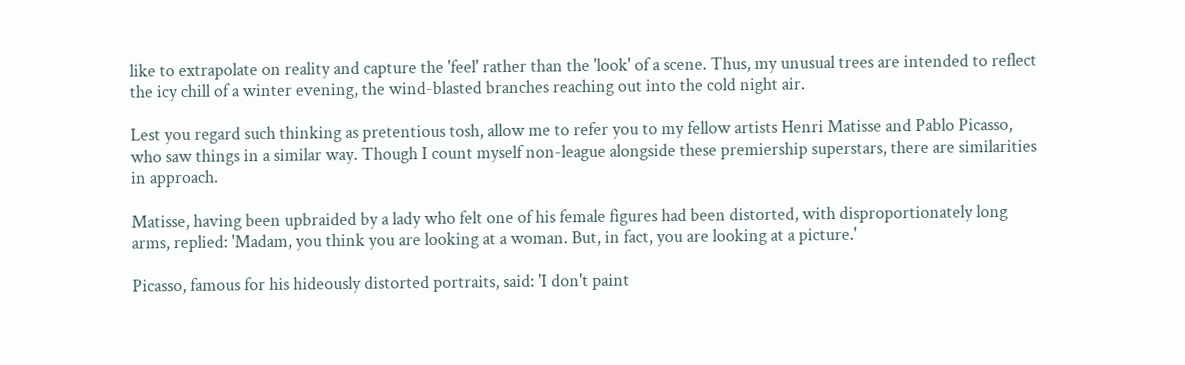like to extrapolate on reality and capture the 'feel' rather than the 'look' of a scene. Thus, my unusual trees are intended to reflect the icy chill of a winter evening, the wind-blasted branches reaching out into the cold night air.

Lest you regard such thinking as pretentious tosh, allow me to refer you to my fellow artists Henri Matisse and Pablo Picasso, who saw things in a similar way. Though I count myself non-league alongside these premiership superstars, there are similarities in approach.

Matisse, having been upbraided by a lady who felt one of his female figures had been distorted, with disproportionately long arms, replied: 'Madam, you think you are looking at a woman. But, in fact, you are looking at a picture.'

Picasso, famous for his hideously distorted portraits, said: 'I don't paint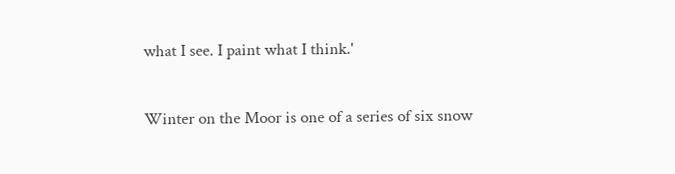what I see. I paint what I think.'

Winter on the Moor is one of a series of six snow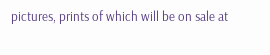pictures, prints of which will be on sale at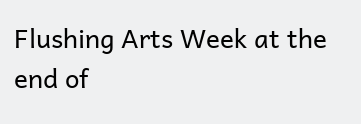Flushing Arts Week at the end of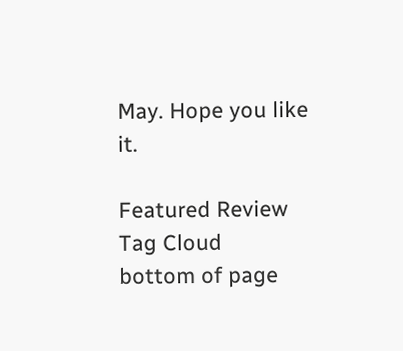May. Hope you like it.

Featured Review
Tag Cloud
bottom of page